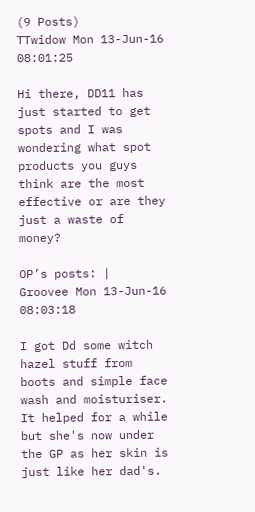(9 Posts)
TTwidow Mon 13-Jun-16 08:01:25

Hi there, DD11 has just started to get spots and I was wondering what spot products you guys think are the most effective or are they just a waste of money?

OP’s posts: |
Groovee Mon 13-Jun-16 08:03:18

I got Dd some witch hazel stuff from boots and simple face wash and moisturiser. It helped for a while but she's now under the GP as her skin is just like her dad's.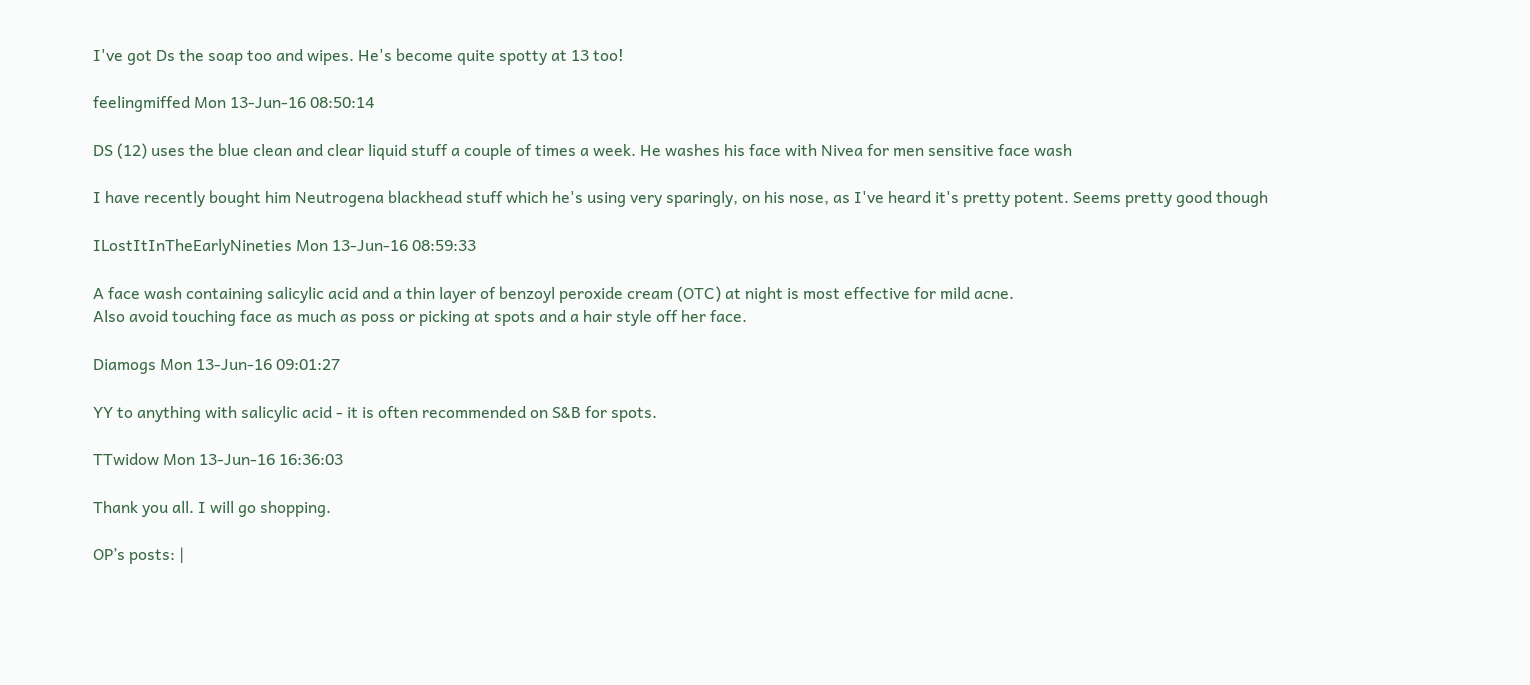I've got Ds the soap too and wipes. He's become quite spotty at 13 too!

feelingmiffed Mon 13-Jun-16 08:50:14

DS (12) uses the blue clean and clear liquid stuff a couple of times a week. He washes his face with Nivea for men sensitive face wash

I have recently bought him Neutrogena blackhead stuff which he's using very sparingly, on his nose, as I've heard it's pretty potent. Seems pretty good though

ILostItInTheEarlyNineties Mon 13-Jun-16 08:59:33

A face wash containing salicylic acid and a thin layer of benzoyl peroxide cream (OTC) at night is most effective for mild acne.
Also avoid touching face as much as poss or picking at spots and a hair style off her face.

Diamogs Mon 13-Jun-16 09:01:27

YY to anything with salicylic acid - it is often recommended on S&B for spots.

TTwidow Mon 13-Jun-16 16:36:03

Thank you all. I will go shopping.

OP’s posts: |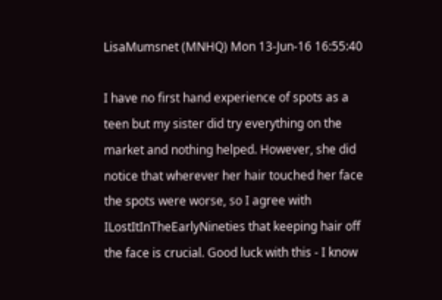LisaMumsnet (MNHQ) Mon 13-Jun-16 16:55:40

I have no first hand experience of spots as a teen but my sister did try everything on the market and nothing helped. However, she did notice that wherever her hair touched her face the spots were worse, so I agree with ILostItInTheEarlyNineties that keeping hair off the face is crucial. Good luck with this - I know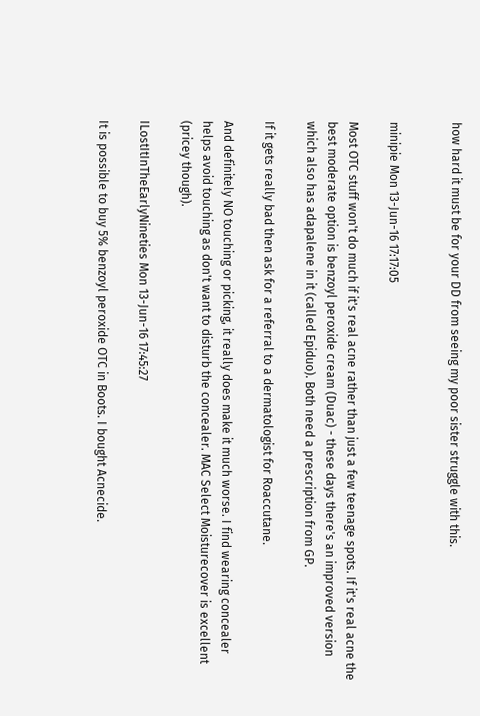how hard it must be for your DD from seeing my poor sister struggle with this.


minipie Mon 13-Jun-16 17:17:05

Most OTC stuff won't do much if it's real acne rather than just a few teenage spots. If it's real acne the best moderate option is benzoyl peroxide cream (Duac) - these days there's an improved version which also has adapalene in it (called Epiduo). Both need a prescription from GP.

If it gets really bad then ask for a referral to a dermatologist for Roaccutane.

And definitely NO touching or picking, it really does make it much worse. I find wearing concealer helps avoid touching as don't want to disturb the concealer. MAC Select Moisturecover is excellent (pricey though).

ILostItInTheEarlyNineties Mon 13-Jun-16 17:45:27

It is possible to buy 5% benzoyl peroxide OTC in Boots. I bought Acnecide.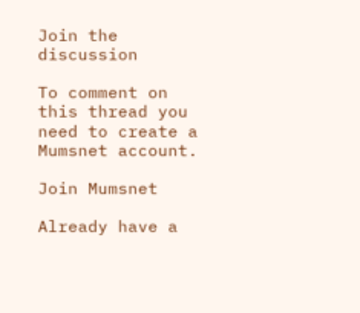Join the discussion

To comment on this thread you need to create a Mumsnet account.

Join Mumsnet

Already have a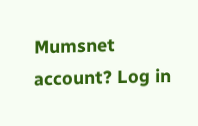Mumsnet account? Log in